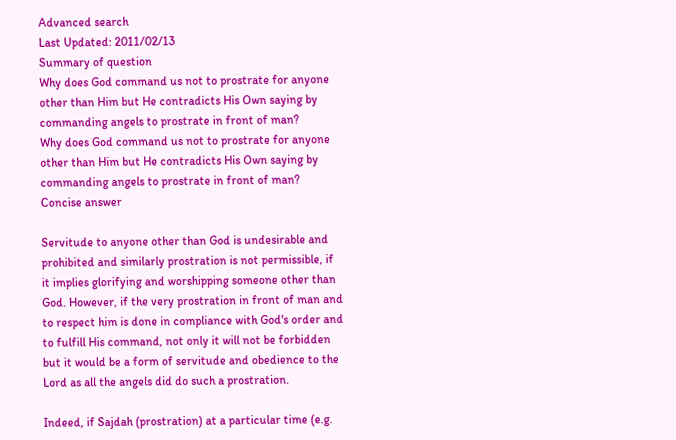Advanced search
Last Updated: 2011/02/13
Summary of question
Why does God command us not to prostrate for anyone other than Him but He contradicts His Own saying by commanding angels to prostrate in front of man?
Why does God command us not to prostrate for anyone other than Him but He contradicts His Own saying by commanding angels to prostrate in front of man?
Concise answer

Servitude to anyone other than God is undesirable and prohibited and similarly prostration is not permissible, if it implies glorifying and worshipping someone other than God. However, if the very prostration in front of man and to respect him is done in compliance with God's order and to fulfill His command, not only it will not be forbidden but it would be a form of servitude and obedience to the Lord as all the angels did do such a prostration.

Indeed, if Sajdah (prostration) at a particular time (e.g.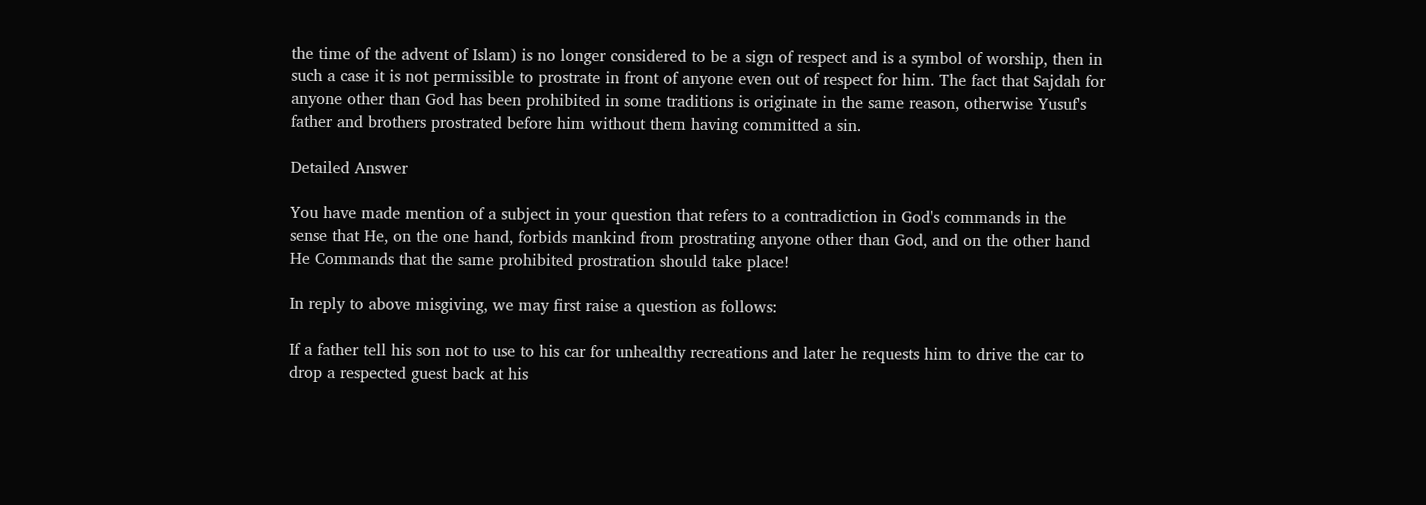the time of the advent of Islam) is no longer considered to be a sign of respect and is a symbol of worship, then in such a case it is not permissible to prostrate in front of anyone even out of respect for him. The fact that Sajdah for anyone other than God has been prohibited in some traditions is originate in the same reason, otherwise Yusuf's father and brothers prostrated before him without them having committed a sin.

Detailed Answer

You have made mention of a subject in your question that refers to a contradiction in God's commands in the sense that He, on the one hand, forbids mankind from prostrating anyone other than God, and on the other hand He Commands that the same prohibited prostration should take place!

In reply to above misgiving, we may first raise a question as follows:

If a father tell his son not to use to his car for unhealthy recreations and later he requests him to drive the car to drop a respected guest back at his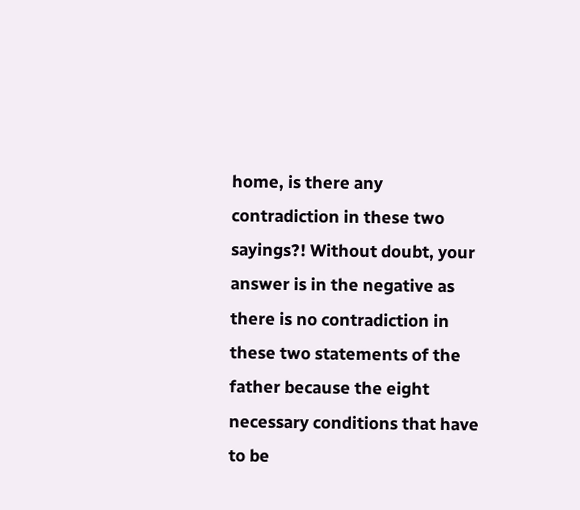home, is there any contradiction in these two sayings?! Without doubt, your answer is in the negative as there is no contradiction in these two statements of the father because the eight necessary conditions that have to be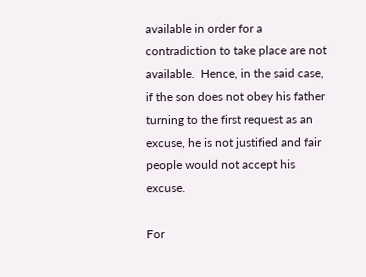available in order for a contradiction to take place are not available.  Hence, in the said case, if the son does not obey his father turning to the first request as an excuse, he is not justified and fair people would not accept his excuse.

For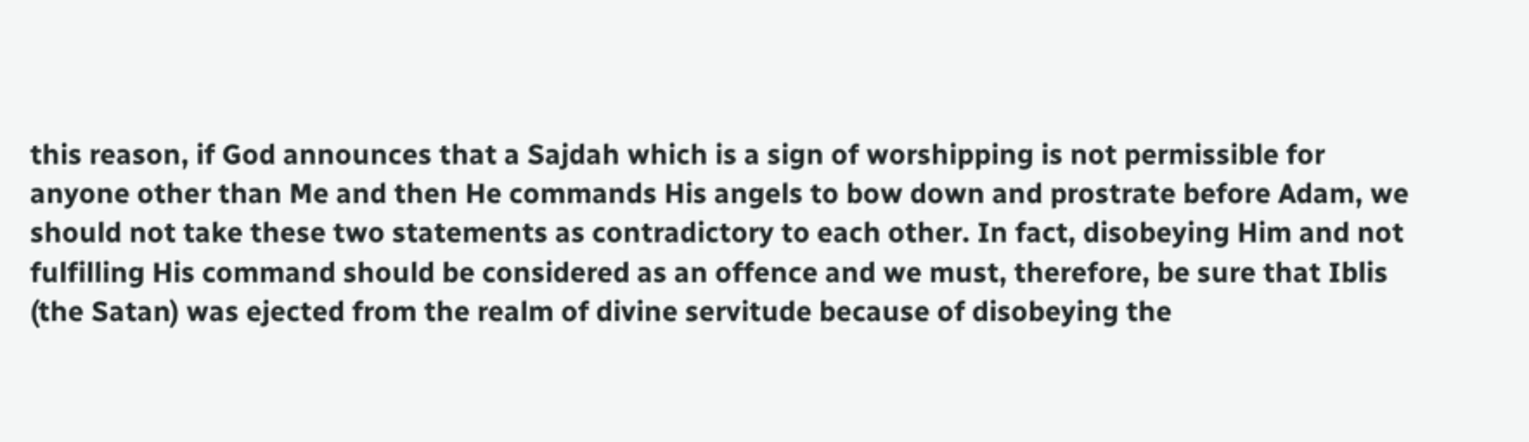this reason, if God announces that a Sajdah which is a sign of worshipping is not permissible for anyone other than Me and then He commands His angels to bow down and prostrate before Adam, we should not take these two statements as contradictory to each other. In fact, disobeying Him and not fulfilling His command should be considered as an offence and we must, therefore, be sure that Iblis (the Satan) was ejected from the realm of divine servitude because of disobeying the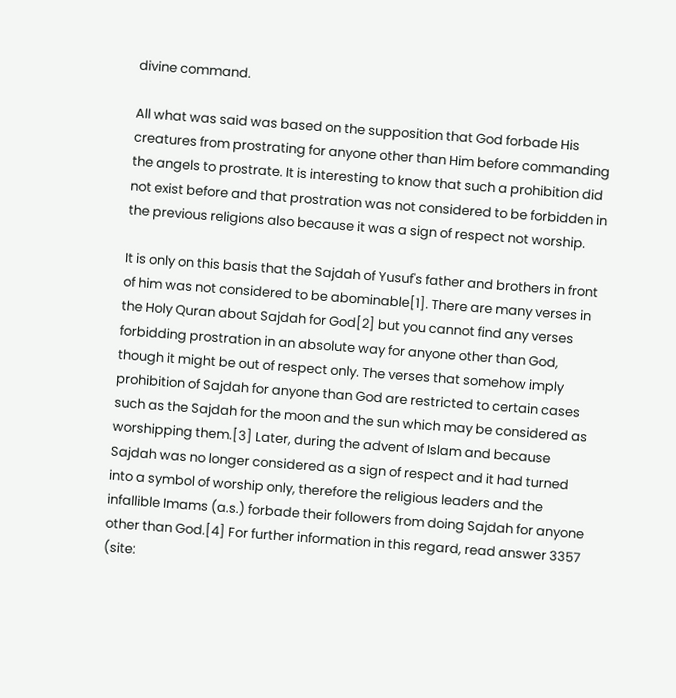divine command.

All what was said was based on the supposition that God forbade His creatures from prostrating for anyone other than Him before commanding the angels to prostrate. It is interesting to know that such a prohibition did not exist before and that prostration was not considered to be forbidden in the previous religions also because it was a sign of respect not worship.

It is only on this basis that the Sajdah of Yusuf's father and brothers in front of him was not considered to be abominable[1]. There are many verses in the Holy Quran about Sajdah for God[2] but you cannot find any verses forbidding prostration in an absolute way for anyone other than God, though it might be out of respect only. The verses that somehow imply prohibition of Sajdah for anyone than God are restricted to certain cases such as the Sajdah for the moon and the sun which may be considered as worshipping them.[3] Later, during the advent of Islam and because Sajdah was no longer considered as a sign of respect and it had turned into a symbol of worship only, therefore the religious leaders and the infallible Imams (a.s.) forbade their followers from doing Sajdah for anyone other than God.[4] For further information in this regard, read answer 3357 (site: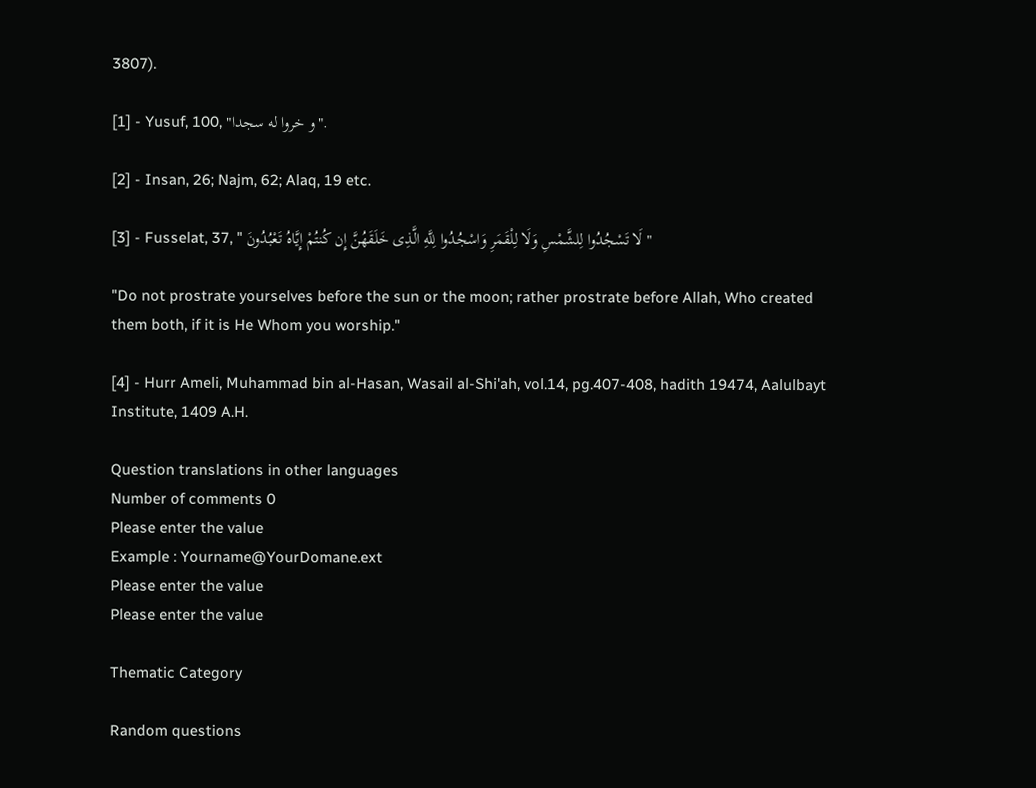3807).

[1] - Yusuf, 100, "و خروا له سجدا".

[2] - Insan, 26; Najm, 62; Alaq, 19 etc.

[3] - Fusselat, 37, " لَا تَسْجُدُوا لِلشَّمْسِ وَلَا لِلْقَمَرِ وَاسْجُدُوا لِلَّهِ الَّذِی خَلَقَهُنَّ إِن کُنتُمْ إِیَّاهُ تَعْبُدُونَ "

"Do not prostrate yourselves before the sun or the moon; rather prostrate before Allah, Who created them both, if it is He Whom you worship."

[4] - Hurr Ameli, Muhammad bin al-Hasan, Wasail al-Shi'ah, vol.14, pg.407-408, hadith 19474, Aalulbayt Institute, 1409 A.H.

Question translations in other languages
Number of comments 0
Please enter the value
Example : Yourname@YourDomane.ext
Please enter the value
Please enter the value

Thematic Category

Random questions